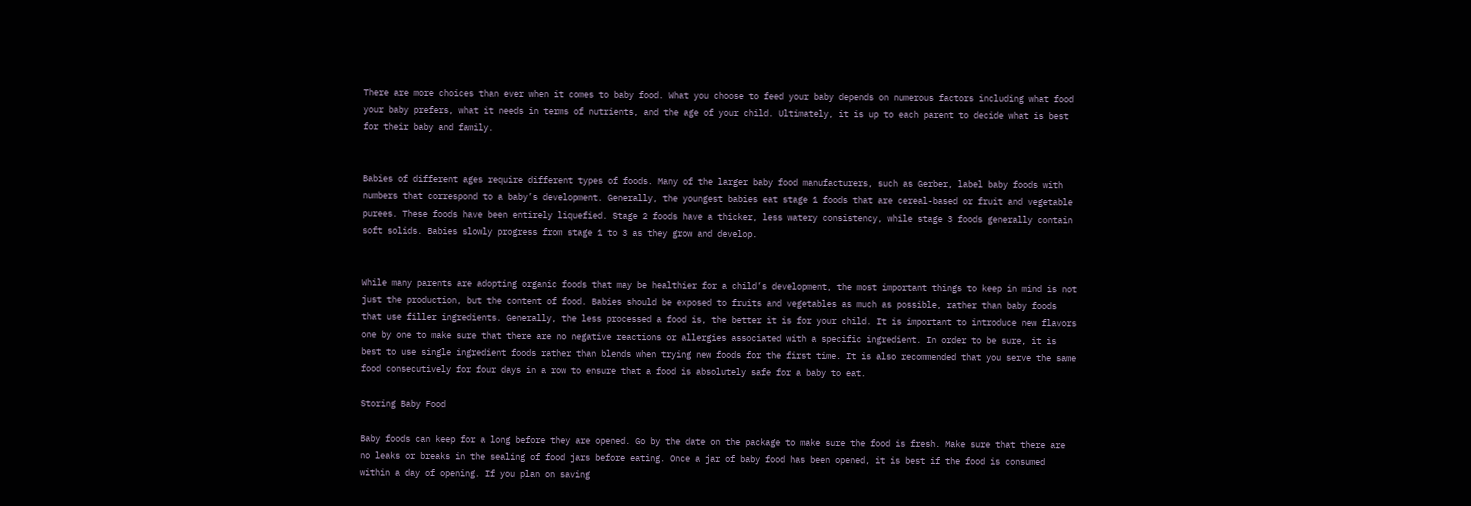There are more choices than ever when it comes to baby food. What you choose to feed your baby depends on numerous factors including what food your baby prefers, what it needs in terms of nutrients, and the age of your child. Ultimately, it is up to each parent to decide what is best for their baby and family.


Babies of different ages require different types of foods. Many of the larger baby food manufacturers, such as Gerber, label baby foods with numbers that correspond to a baby’s development. Generally, the youngest babies eat stage 1 foods that are cereal-based or fruit and vegetable purees. These foods have been entirely liquefied. Stage 2 foods have a thicker, less watery consistency, while stage 3 foods generally contain soft solids. Babies slowly progress from stage 1 to 3 as they grow and develop.


While many parents are adopting organic foods that may be healthier for a child’s development, the most important things to keep in mind is not just the production, but the content of food. Babies should be exposed to fruits and vegetables as much as possible, rather than baby foods that use filler ingredients. Generally, the less processed a food is, the better it is for your child. It is important to introduce new flavors one by one to make sure that there are no negative reactions or allergies associated with a specific ingredient. In order to be sure, it is best to use single ingredient foods rather than blends when trying new foods for the first time. It is also recommended that you serve the same food consecutively for four days in a row to ensure that a food is absolutely safe for a baby to eat.

Storing Baby Food

Baby foods can keep for a long before they are opened. Go by the date on the package to make sure the food is fresh. Make sure that there are no leaks or breaks in the sealing of food jars before eating. Once a jar of baby food has been opened, it is best if the food is consumed within a day of opening. If you plan on saving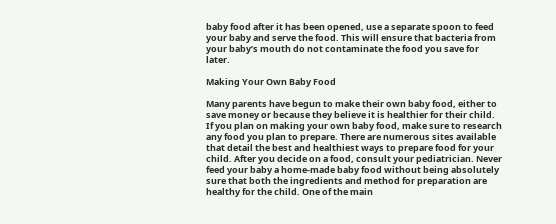baby food after it has been opened, use a separate spoon to feed your baby and serve the food. This will ensure that bacteria from your baby’s mouth do not contaminate the food you save for later.

Making Your Own Baby Food

Many parents have begun to make their own baby food, either to save money or because they believe it is healthier for their child. If you plan on making your own baby food, make sure to research any food you plan to prepare. There are numerous sites available that detail the best and healthiest ways to prepare food for your child. After you decide on a food, consult your pediatrician. Never feed your baby a home-made baby food without being absolutely sure that both the ingredients and method for preparation are healthy for the child. One of the main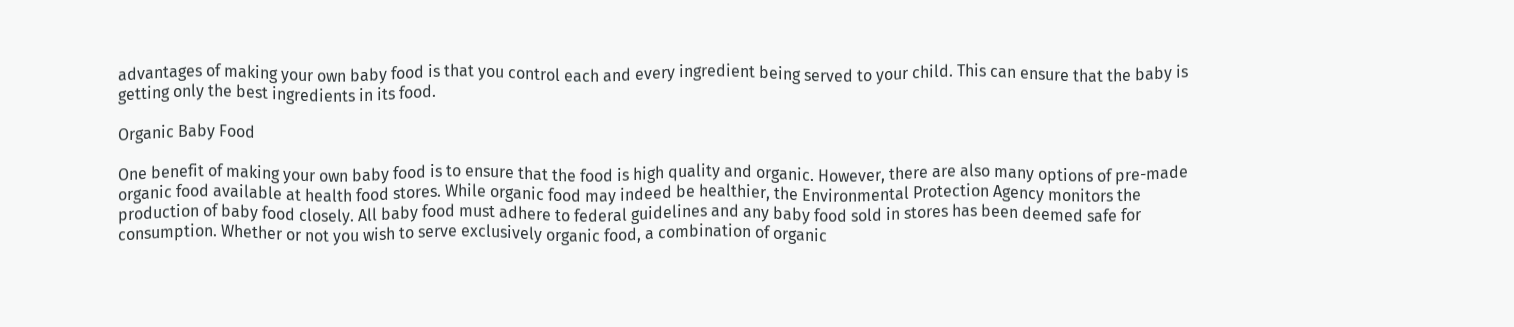advantages of making your own baby food is that you control each and every ingredient being served to your child. This can ensure that the baby is getting only the best ingredients in its food.

Organic Baby Food

One benefit of making your own baby food is to ensure that the food is high quality and organic. However, there are also many options of pre-made organic food available at health food stores. While organic food may indeed be healthier, the Environmental Protection Agency monitors the production of baby food closely. All baby food must adhere to federal guidelines and any baby food sold in stores has been deemed safe for consumption. Whether or not you wish to serve exclusively organic food, a combination of organic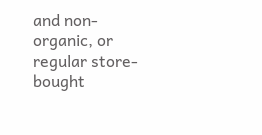and non-organic, or regular store-bought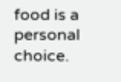food is a personal choice.